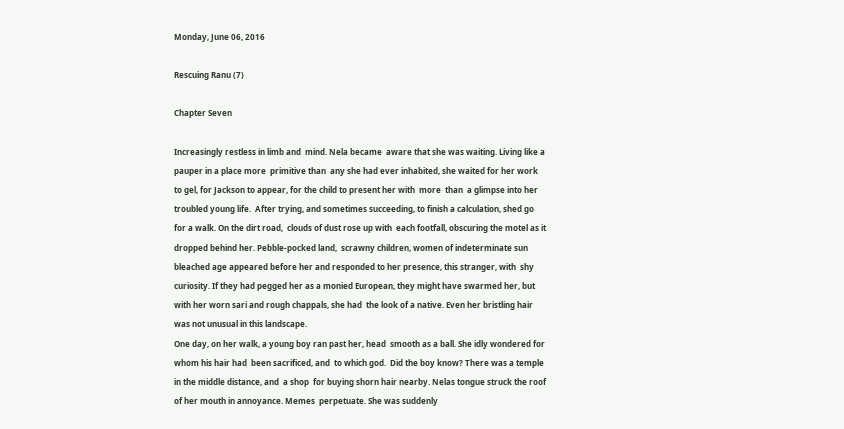Monday, June 06, 2016

Rescuing Ranu (7)

Chapter Seven

Increasingly restless in limb and  mind. Nela became  aware that she was waiting. Living like a pauper in a place more  primitive than  any she had ever inhabited, she waited for her work  to gel, for Jackson to appear, for the child to present her with  more  than  a glimpse into her troubled young life.  After trying, and sometimes succeeding, to finish a calculation, shed go for a walk. On the dirt road,  clouds of dust rose up with  each footfall, obscuring the motel as it dropped behind her. Pebble-pocked land,  scrawny children, women of indeterminate sun bleached age appeared before her and responded to her presence, this stranger, with  shy curiosity. If they had pegged her as a monied European, they might have swarmed her, but with her worn sari and rough chappals, she had  the look of a native. Even her bristling hair was not unusual in this landscape.
One day, on her walk, a young boy ran past her, head  smooth as a ball. She idly wondered for whom his hair had  been sacrificed, and  to which god.  Did the boy know? There was a temple in the middle distance, and  a shop  for buying shorn hair nearby. Nelas tongue struck the roof of her mouth in annoyance. Memes  perpetuate. She was suddenly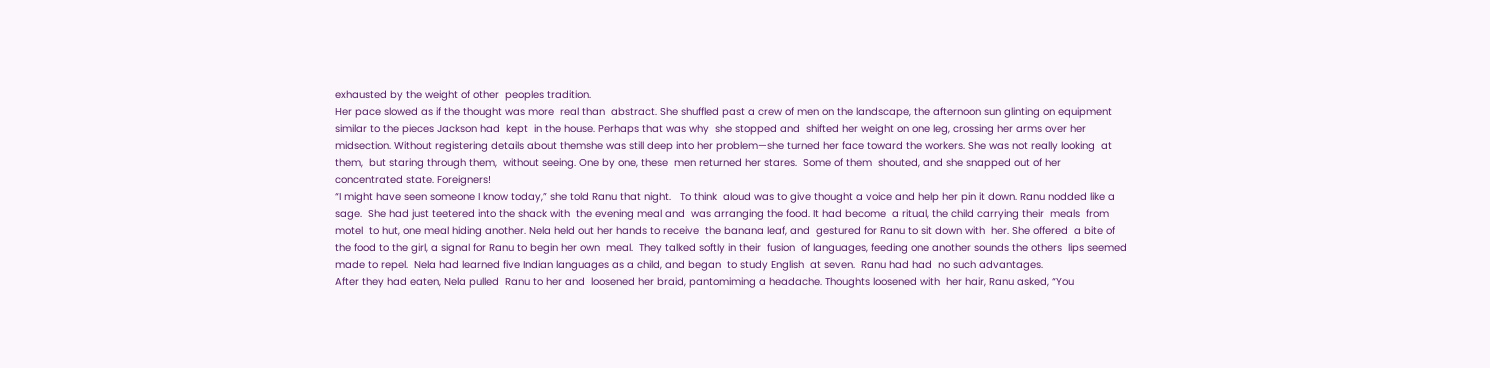exhausted by the weight of other  peoples tradition.
Her pace slowed as if the thought was more  real than  abstract. She shuffled past a crew of men on the landscape, the afternoon sun glinting on equipment similar to the pieces Jackson had  kept  in the house. Perhaps that was why  she stopped and  shifted her weight on one leg, crossing her arms over her midsection. Without registering details about themshe was still deep into her problem—she turned her face toward the workers. She was not really looking  at them,  but staring through them,  without seeing. One by one, these  men returned her stares.  Some of them  shouted, and she snapped out of her concentrated state. Foreigners!
“I might have seen someone I know today,” she told Ranu that night.   To think  aloud was to give thought a voice and help her pin it down. Ranu nodded like a sage.  She had just teetered into the shack with  the evening meal and  was arranging the food. It had become  a ritual, the child carrying their  meals  from motel  to hut, one meal hiding another. Nela held out her hands to receive  the banana leaf, and  gestured for Ranu to sit down with  her. She offered  a bite of the food to the girl, a signal for Ranu to begin her own  meal.  They talked softly in their  fusion  of languages, feeding one another sounds the others  lips seemed made to repel.  Nela had learned five Indian languages as a child, and began  to study English  at seven.  Ranu had had  no such advantages.
After they had eaten, Nela pulled  Ranu to her and  loosened her braid, pantomiming a headache. Thoughts loosened with  her hair, Ranu asked, “You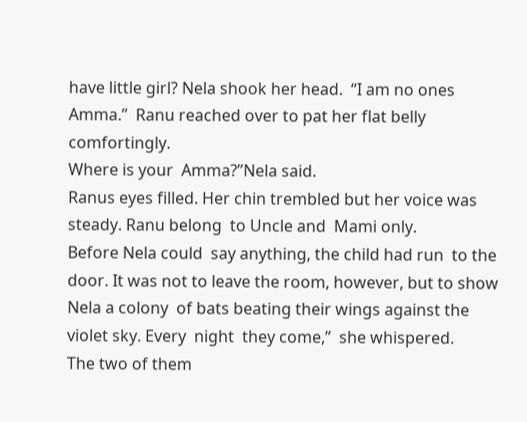have little girl? Nela shook her head.  “I am no ones Amma.”  Ranu reached over to pat her flat belly comfortingly.
Where is your  Amma?”Nela said.
Ranus eyes filled. Her chin trembled but her voice was steady. Ranu belong  to Uncle and  Mami only.
Before Nela could  say anything, the child had run  to the door. It was not to leave the room, however, but to show  Nela a colony  of bats beating their wings against the violet sky. Every  night  they come,”  she whispered.
The two of them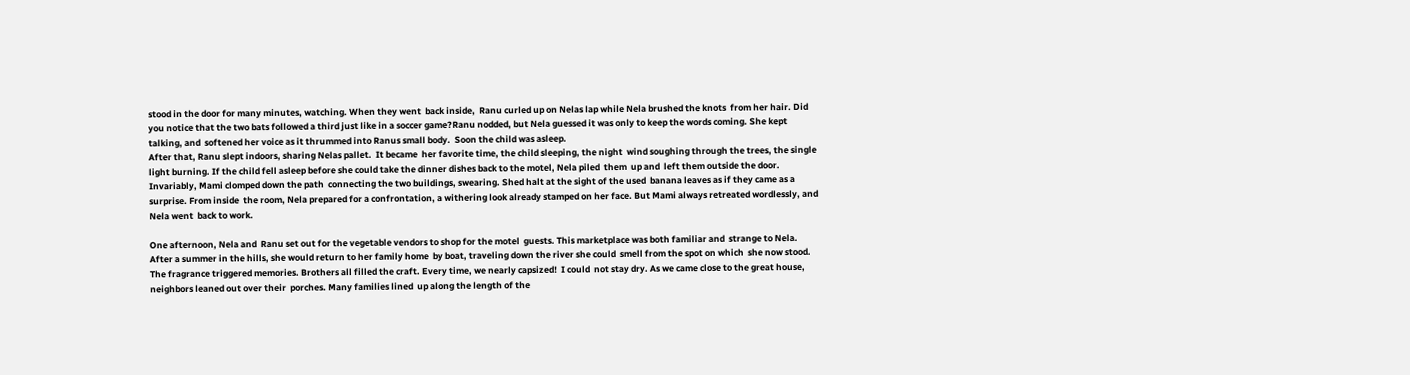stood in the door for many minutes, watching. When they went  back inside,  Ranu curled up on Nelas lap while Nela brushed the knots  from her hair. Did you notice that the two bats followed a third just like in a soccer game?Ranu nodded, but Nela guessed it was only to keep the words coming. She kept  talking, and  softened her voice as it thrummed into Ranus small body.  Soon the child was asleep.
After that, Ranu slept indoors, sharing Nelas pallet.  It became  her favorite time, the child sleeping, the night  wind soughing through the trees, the single  light burning. If the child fell asleep before she could take the dinner dishes back to the motel, Nela piled  them  up and  left them outside the door. Invariably, Mami clomped down the path  connecting the two buildings, swearing. Shed halt at the sight of the used  banana leaves as if they came as a surprise. From inside  the room, Nela prepared for a confrontation, a withering look already stamped on her face. But Mami always retreated wordlessly, and  Nela went  back to work.

One afternoon, Nela and  Ranu set out for the vegetable vendors to shop for the motel  guests. This marketplace was both familiar and  strange to Nela. After a summer in the hills, she would return to her family home  by boat, traveling down the river she could  smell from the spot on which  she now stood. The fragrance triggered memories. Brothers all filled the craft. Every time, we nearly capsized!  I could  not stay dry. As we came close to the great house, neighbors leaned out over their  porches. Many families lined  up along the length of the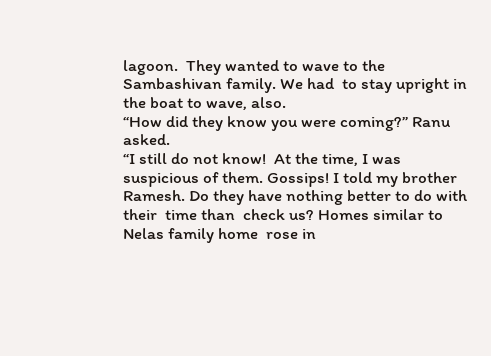lagoon.  They wanted to wave to the Sambashivan family. We had  to stay upright in the boat to wave, also.
“How did they know you were coming?” Ranu asked.
“I still do not know!  At the time, I was suspicious of them. Gossips! I told my brother Ramesh. Do they have nothing better to do with their  time than  check us? Homes similar to Nelas family home  rose in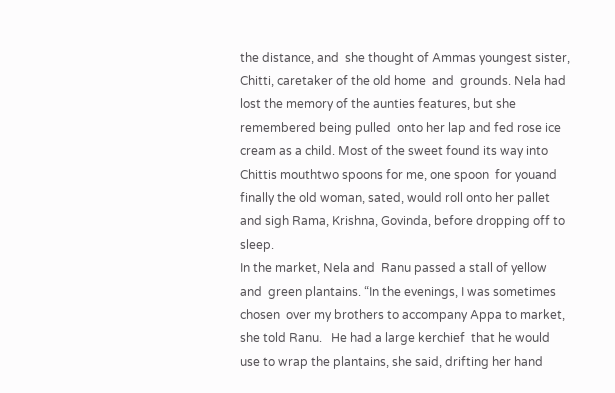the distance, and  she thought of Ammas youngest sister, Chitti, caretaker of the old home  and  grounds. Nela had  lost the memory of the aunties features, but she remembered being pulled  onto her lap and fed rose ice cream as a child. Most of the sweet found its way into Chittis mouthtwo spoons for me, one spoon  for youand finally the old woman, sated, would roll onto her pallet and sigh Rama, Krishna, Govinda, before dropping off to sleep.
In the market, Nela and  Ranu passed a stall of yellow  and  green plantains. “In the evenings, I was sometimes chosen  over my brothers to accompany Appa to market, she told Ranu.   He had a large kerchief  that he would use to wrap the plantains, she said, drifting her hand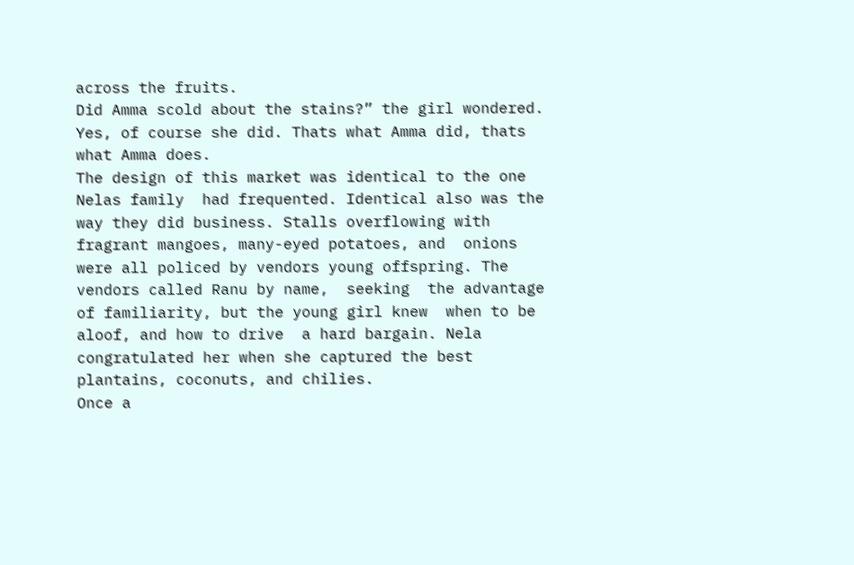across the fruits.
Did Amma scold about the stains?” the girl wondered. Yes, of course she did. Thats what Amma did, thats what Amma does.
The design of this market was identical to the one Nelas family  had frequented. Identical also was the way they did business. Stalls overflowing with  fragrant mangoes, many-eyed potatoes, and  onions were all policed by vendors young offspring. The vendors called Ranu by name,  seeking  the advantage of familiarity, but the young girl knew  when to be aloof, and how to drive  a hard bargain. Nela congratulated her when she captured the best plantains, coconuts, and chilies.
Once a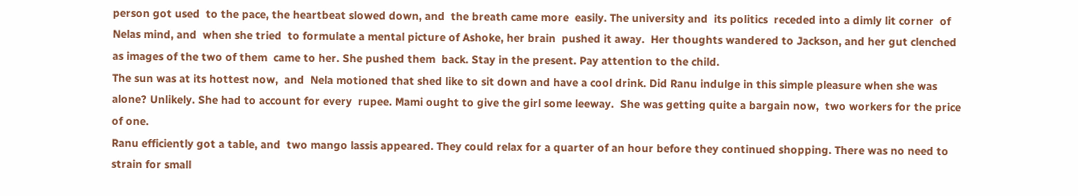person got used  to the pace, the heartbeat slowed down, and  the breath came more  easily. The university and  its politics  receded into a dimly lit corner  of Nelas mind, and  when she tried  to formulate a mental picture of Ashoke, her brain  pushed it away.  Her thoughts wandered to Jackson, and her gut clenched as images of the two of them  came to her. She pushed them  back. Stay in the present. Pay attention to the child.
The sun was at its hottest now,  and  Nela motioned that shed like to sit down and have a cool drink. Did Ranu indulge in this simple pleasure when she was alone? Unlikely. She had to account for every  rupee. Mami ought to give the girl some leeway.  She was getting quite a bargain now,  two workers for the price of one.
Ranu efficiently got a table, and  two mango lassis appeared. They could relax for a quarter of an hour before they continued shopping. There was no need to strain for small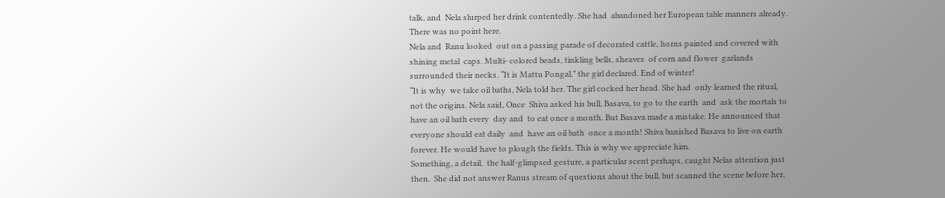talk, and  Nela slurped her drink contentedly. She had  abandoned her European table manners already. There was no point here.
Nela and  Ranu looked  out on a passing parade of decorated cattle, horns painted and covered with  shining metal  caps. Multi- colored beads, tinkling bells, sheaves  of corn and flower  garlands surrounded their necks. “It is Mattu Pongal,” the girl declared. End of winter!
“It is why  we take oil baths, Nela told her. The girl cocked her head. She had  only learned the ritual, not the origins. Nela said, Once  Shiva asked his bull, Basava, to go to the earth  and  ask the mortals to have an oil bath every  day and  to eat once a month. But Basava made a mistake. He announced that everyone should eat daily  and  have an oil bath  once a month! Shiva banished Basava to live on earth  forever. He would have to plough the fields. This is why we appreciate him.
Something, a detail,  the half-glimpsed gesture, a particular scent perhaps, caught Nelas attention just then.  She did not answer Ranus stream of questions about the bull, but scanned the scene before her,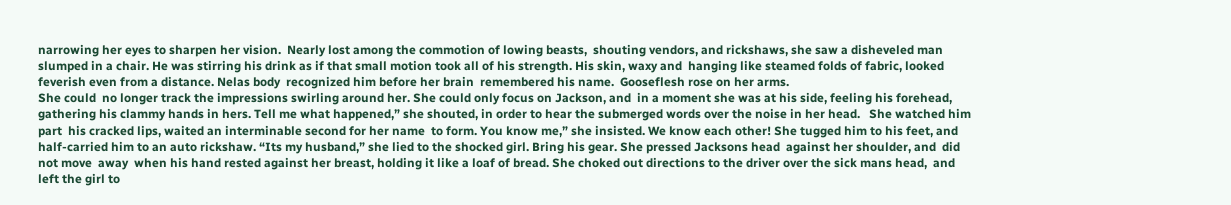narrowing her eyes to sharpen her vision.  Nearly lost among the commotion of lowing beasts,  shouting vendors, and rickshaws, she saw a disheveled man  slumped in a chair. He was stirring his drink as if that small motion took all of his strength. His skin, waxy and  hanging like steamed folds of fabric, looked  feverish even from a distance. Nelas body  recognized him before her brain  remembered his name.  Gooseflesh rose on her arms.
She could  no longer track the impressions swirling around her. She could only focus on Jackson, and  in a moment she was at his side, feeling his forehead, gathering his clammy hands in hers. Tell me what happened,” she shouted, in order to hear the submerged words over the noise in her head.   She watched him part  his cracked lips, waited an interminable second for her name  to form. You know me,” she insisted. We know each other! She tugged him to his feet, and half-carried him to an auto rickshaw. “Its my husband,” she lied to the shocked girl. Bring his gear. She pressed Jacksons head  against her shoulder, and  did not move  away  when his hand rested against her breast, holding it like a loaf of bread. She choked out directions to the driver over the sick mans head,  and  left the girl to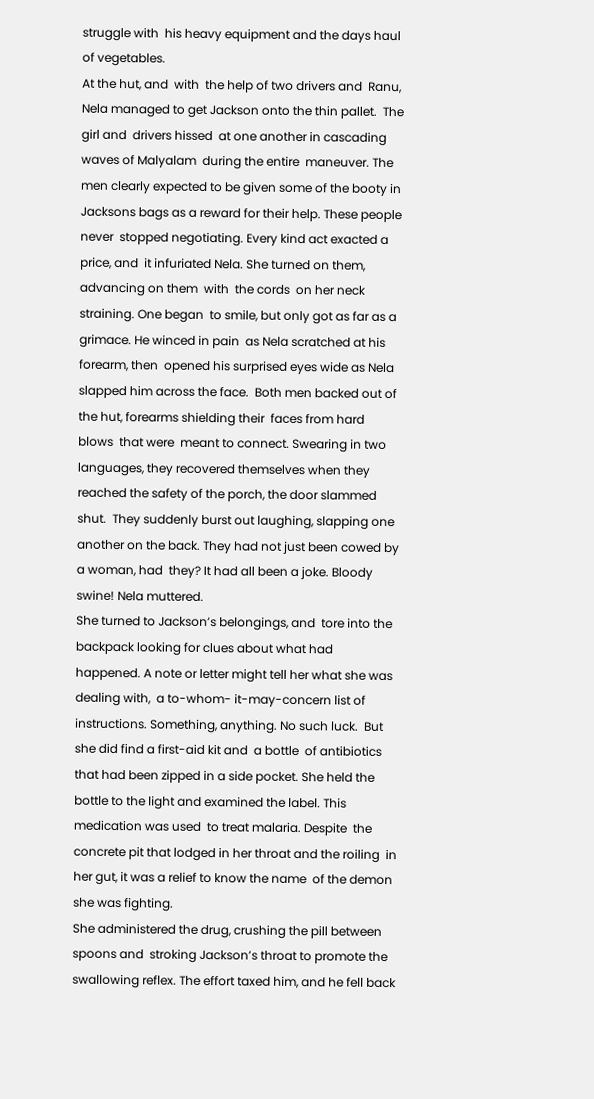struggle with  his heavy equipment and the days haul  of vegetables.
At the hut, and  with  the help of two drivers and  Ranu,  Nela managed to get Jackson onto the thin pallet.  The girl and  drivers hissed  at one another in cascading waves of Malyalam  during the entire  maneuver. The men clearly expected to be given some of the booty in Jacksons bags as a reward for their help. These people never  stopped negotiating. Every kind act exacted a price, and  it infuriated Nela. She turned on them,  advancing on them  with  the cords  on her neck straining. One began  to smile, but only got as far as a grimace. He winced in pain  as Nela scratched at his forearm, then  opened his surprised eyes wide as Nela slapped him across the face.  Both men backed out of the hut, forearms shielding their  faces from hard blows  that were  meant to connect. Swearing in two languages, they recovered themselves when they reached the safety of the porch, the door slammed shut.  They suddenly burst out laughing, slapping one another on the back. They had not just been cowed by a woman, had  they? It had all been a joke. Bloody swine! Nela muttered.
She turned to Jackson’s belongings, and  tore into the backpack looking for clues about what had happened. A note or letter might tell her what she was dealing with,  a to-whom- it-may-concern list of instructions. Something, anything. No such luck.  But she did find a first-aid kit and  a bottle  of antibiotics that had been zipped in a side pocket. She held the bottle to the light and examined the label. This medication was used  to treat malaria. Despite  the concrete pit that lodged in her throat and the roiling  in her gut, it was a relief to know the name  of the demon she was fighting.
She administered the drug, crushing the pill between spoons and  stroking Jackson’s throat to promote the swallowing reflex. The effort taxed him, and he fell back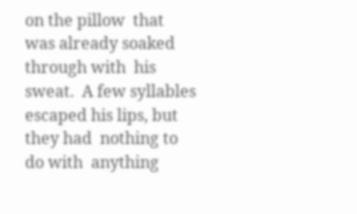on the pillow  that was already soaked through with  his sweat.  A few syllables escaped his lips, but they had  nothing to do with  anything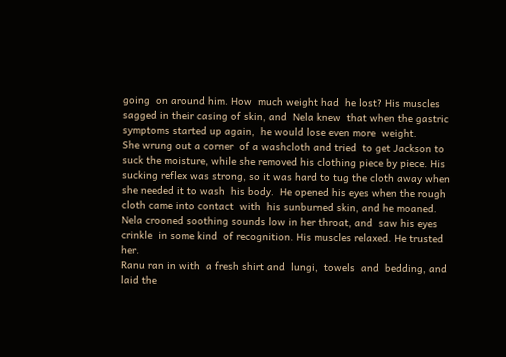going  on around him. How  much weight had  he lost? His muscles sagged in their casing of skin, and  Nela knew  that when the gastric  symptoms started up again,  he would lose even more  weight.
She wrung out a corner  of a washcloth and tried  to get Jackson to suck the moisture, while she removed his clothing piece by piece. His sucking reflex was strong, so it was hard to tug the cloth away when she needed it to wash  his body.  He opened his eyes when the rough cloth came into contact  with  his sunburned skin, and he moaned. Nela crooned soothing sounds low in her throat, and  saw his eyes crinkle  in some kind  of recognition. His muscles relaxed. He trusted her.
Ranu ran in with  a fresh shirt and  lungi,  towels  and  bedding, and  laid the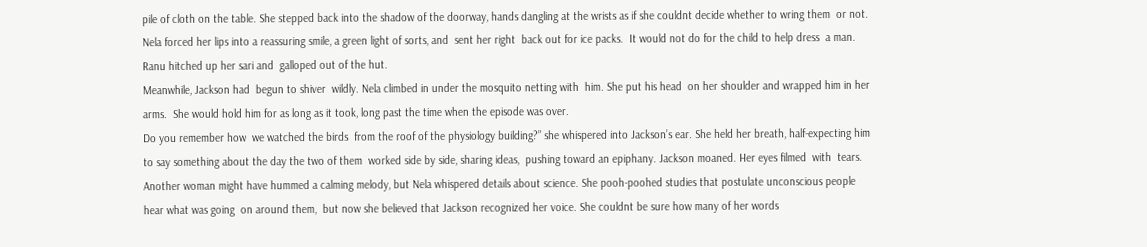pile of cloth on the table. She stepped back into the shadow of the doorway, hands dangling at the wrists as if she couldnt decide whether to wring them  or not.  Nela forced her lips into a reassuring smile, a green light of sorts, and  sent her right  back out for ice packs.  It would not do for the child to help dress  a man. Ranu hitched up her sari and  galloped out of the hut.
Meanwhile, Jackson had  begun to shiver  wildly. Nela climbed in under the mosquito netting with  him. She put his head  on her shoulder and wrapped him in her arms.  She would hold him for as long as it took, long past the time when the episode was over.
Do you remember how  we watched the birds  from the roof of the physiology building?” she whispered into Jackson’s ear. She held her breath, half-expecting him to say something about the day the two of them  worked side by side, sharing ideas,  pushing toward an epiphany. Jackson moaned. Her eyes filmed  with  tears.
Another woman might have hummed a calming melody, but Nela whispered details about science. She pooh-poohed studies that postulate unconscious people hear what was going  on around them,  but now she believed that Jackson recognized her voice. She couldnt be sure how many of her words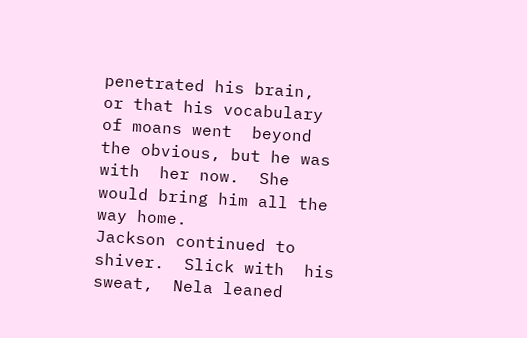penetrated his brain,  or that his vocabulary of moans went  beyond the obvious, but he was with  her now.  She would bring him all the way home.
Jackson continued to shiver.  Slick with  his sweat,  Nela leaned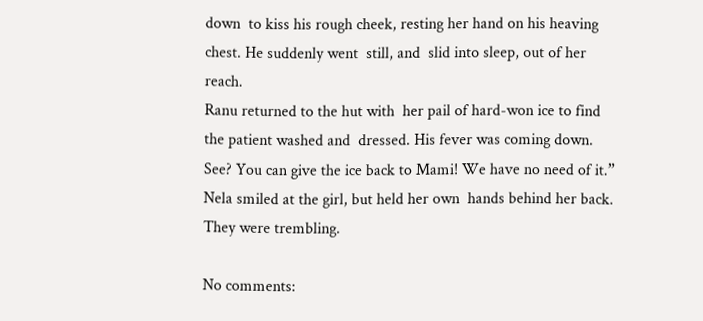down  to kiss his rough cheek, resting her hand on his heaving chest. He suddenly went  still, and  slid into sleep, out of her reach.
Ranu returned to the hut with  her pail of hard-won ice to find the patient washed and  dressed. His fever was coming down. See? You can give the ice back to Mami! We have no need of it.” Nela smiled at the girl, but held her own  hands behind her back. They were trembling.

No comments: